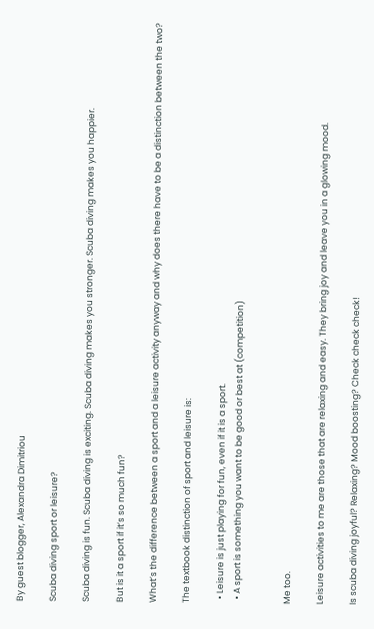By guest blogger, Alexandra Dimitriou

Scuba diving sport or leisure?

Scuba diving is fun. Scuba diving is exciting. Scuba diving makes you stronger. Scuba diving makes you happier.

But is it a sport if it’s so much fun?

What’s the difference between a sport and a leisure activity anyway and why does there have to be a distinction between the two?

The textbook distinction of sport and leisure is:

  • Leisure is just playing for fun, even if it is a sport.
  • A sport is something you want to be good or best at (competition)


Me too.

Leisure activities to me are those that are relaxing and easy. They bring joy and leave you in a glowing mood.

Is scuba diving joyful? Relaxing? Mood boosting? Check check check!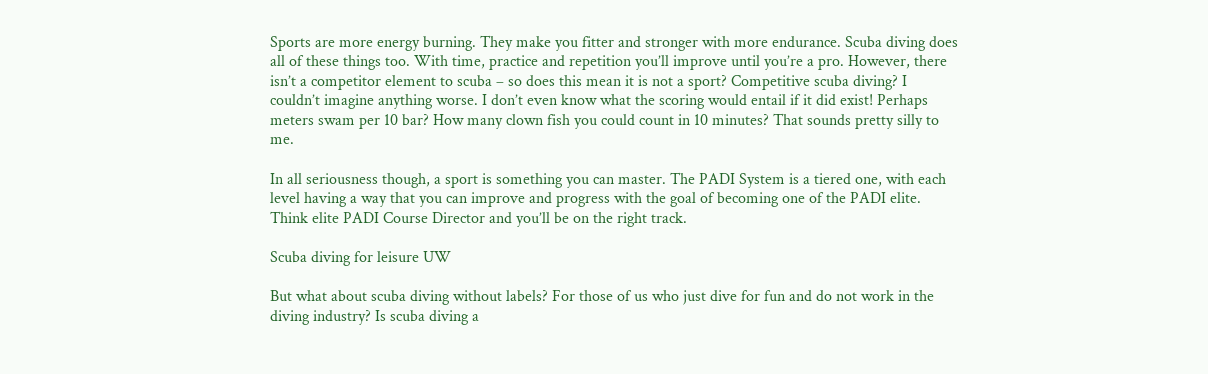Sports are more energy burning. They make you fitter and stronger with more endurance. Scuba diving does all of these things too. With time, practice and repetition you’ll improve until you’re a pro. However, there isn’t a competitor element to scuba – so does this mean it is not a sport? Competitive scuba diving? I couldn’t imagine anything worse. I don’t even know what the scoring would entail if it did exist! Perhaps meters swam per 10 bar? How many clown fish you could count in 10 minutes? That sounds pretty silly to me.

In all seriousness though, a sport is something you can master. The PADI System is a tiered one, with each level having a way that you can improve and progress with the goal of becoming one of the PADI elite. Think elite PADI Course Director and you’ll be on the right track.

Scuba diving for leisure UW

But what about scuba diving without labels? For those of us who just dive for fun and do not work in the diving industry? Is scuba diving a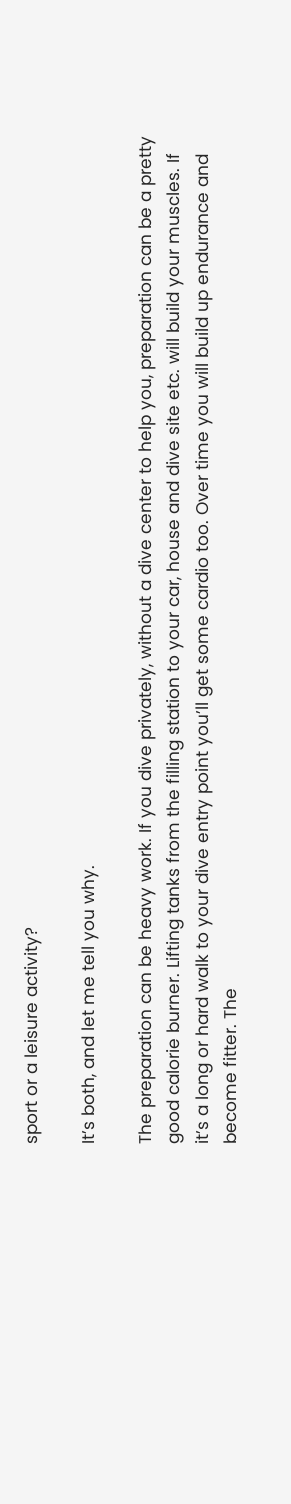sport or a leisure activity?

It’s both, and let me tell you why.

The preparation can be heavy work. If you dive privately, without a dive center to help you, preparation can be a pretty good calorie burner. Lifting tanks from the filling station to your car, house and dive site etc. will build your muscles. If it’s a long or hard walk to your dive entry point you’ll get some cardio too. Over time you will build up endurance and become fitter. The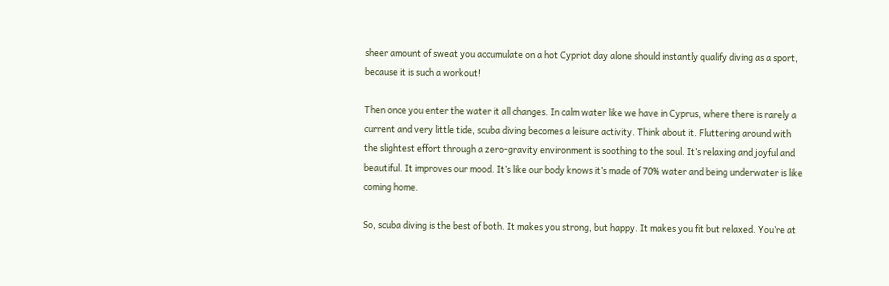sheer amount of sweat you accumulate on a hot Cypriot day alone should instantly qualify diving as a sport, because it is such a workout!

Then once you enter the water it all changes. In calm water like we have in Cyprus, where there is rarely a current and very little tide, scuba diving becomes a leisure activity. Think about it. Fluttering around with the slightest effort through a zero-gravity environment is soothing to the soul. It’s relaxing and joyful and beautiful. It improves our mood. It’s like our body knows it’s made of 70% water and being underwater is like coming home.

So, scuba diving is the best of both. It makes you strong, but happy. It makes you fit but relaxed. You’re at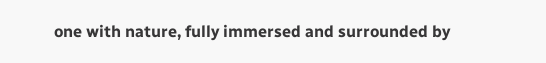one with nature, fully immersed and surrounded by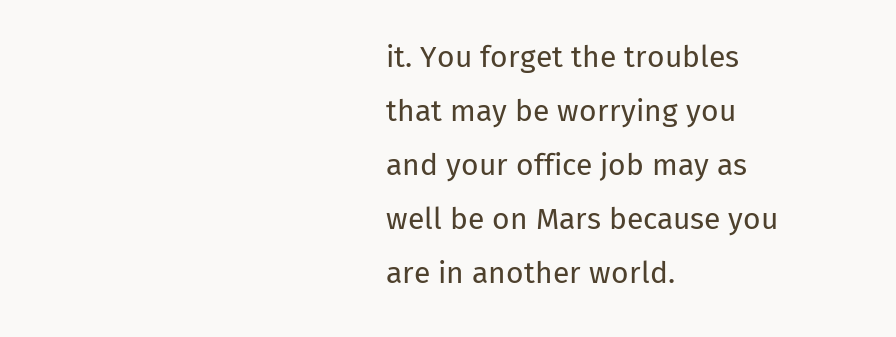it. You forget the troubles that may be worrying you and your office job may as well be on Mars because you are in another world.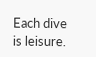Each dive is leisure.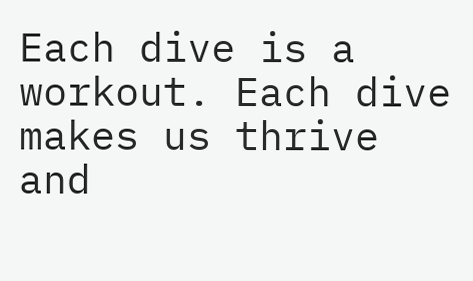Each dive is a workout. Each dive makes us thrive and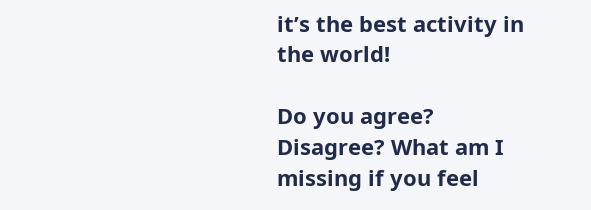it’s the best activity in the world!

Do you agree? Disagree? What am I missing if you feel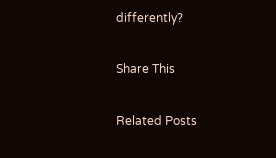differently?

Share This

Related Posts